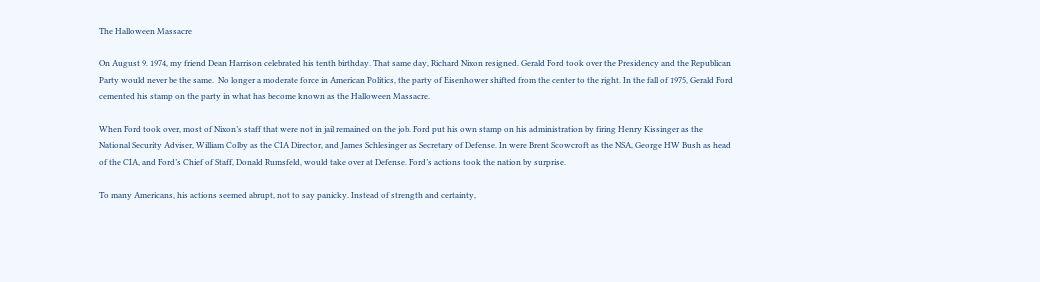The Halloween Massacre

On August 9. 1974, my friend Dean Harrison celebrated his tenth birthday. That same day, Richard Nixon resigned. Gerald Ford took over the Presidency and the Republican Party would never be the same.  No longer a moderate force in American Politics, the party of Eisenhower shifted from the center to the right. In the fall of 1975, Gerald Ford cemented his stamp on the party in what has become known as the Halloween Massacre.

When Ford took over, most of Nixon’s staff that were not in jail remained on the job. Ford put his own stamp on his administration by firing Henry Kissinger as the National Security Adviser, William Colby as the CIA Director, and James Schlesinger as Secretary of Defense. In were Brent Scowcroft as the NSA, George HW Bush as head of the CIA, and Ford’s Chief of Staff, Donald Rumsfeld, would take over at Defense. Ford’s actions took the nation by surprise.

To many Americans, his actions seemed abrupt, not to say panicky. Instead of strength and certainty,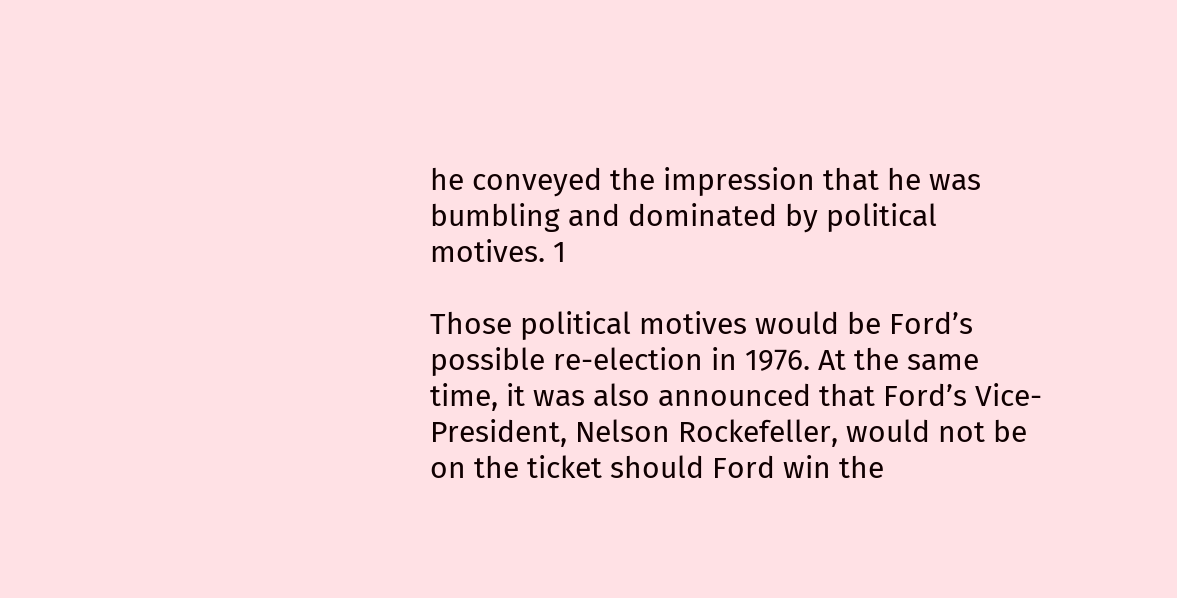he conveyed the impression that he was bumbling and dominated by political motives. 1

Those political motives would be Ford’s possible re-election in 1976. At the same time, it was also announced that Ford’s Vice-President, Nelson Rockefeller, would not be on the ticket should Ford win the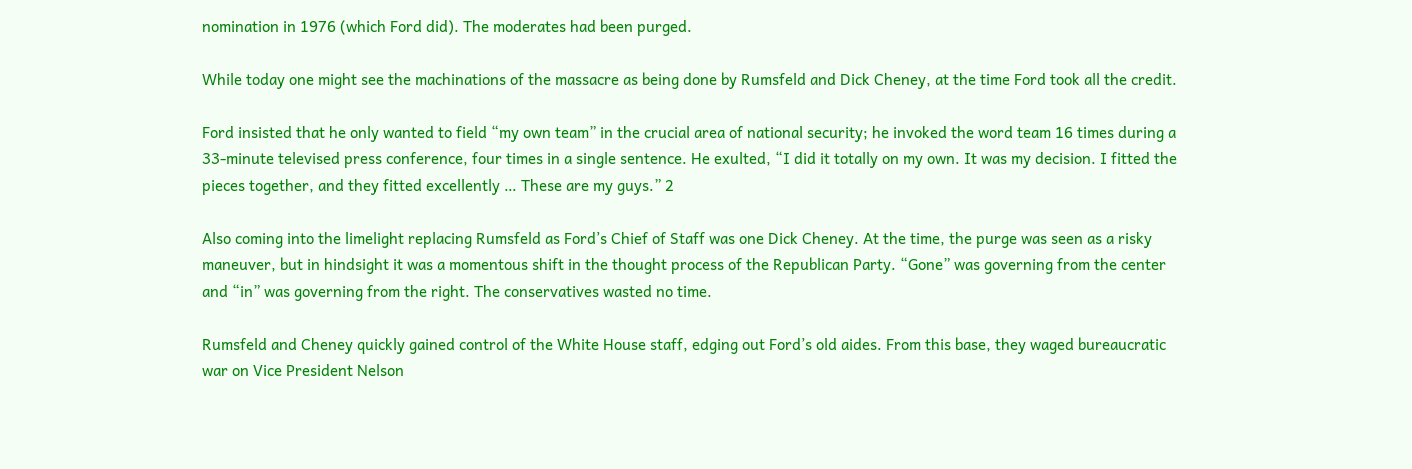nomination in 1976 (which Ford did). The moderates had been purged.

While today one might see the machinations of the massacre as being done by Rumsfeld and Dick Cheney, at the time Ford took all the credit.

Ford insisted that he only wanted to field “my own team” in the crucial area of national security; he invoked the word team 16 times during a 33-minute televised press conference, four times in a single sentence. He exulted, “I did it totally on my own. It was my decision. I fitted the pieces together, and they fitted excellently … These are my guys.” 2

Also coming into the limelight replacing Rumsfeld as Ford’s Chief of Staff was one Dick Cheney. At the time, the purge was seen as a risky maneuver, but in hindsight it was a momentous shift in the thought process of the Republican Party. “Gone” was governing from the center and “in” was governing from the right. The conservatives wasted no time.

Rumsfeld and Cheney quickly gained control of the White House staff, edging out Ford’s old aides. From this base, they waged bureaucratic war on Vice President Nelson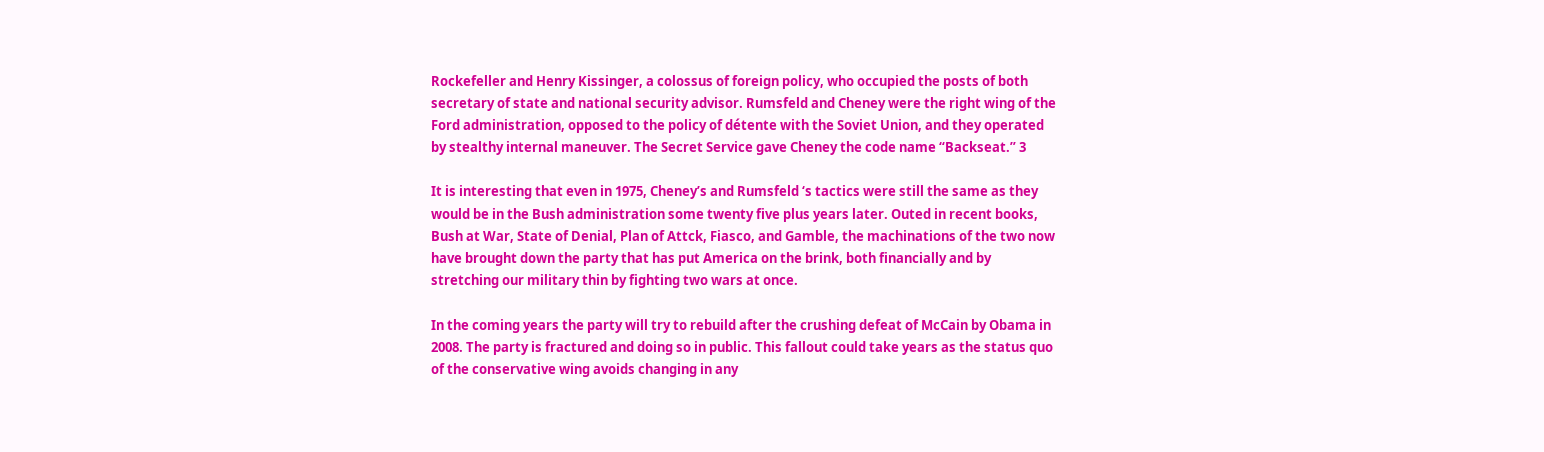Rockefeller and Henry Kissinger, a colossus of foreign policy, who occupied the posts of both secretary of state and national security advisor. Rumsfeld and Cheney were the right wing of the Ford administration, opposed to the policy of détente with the Soviet Union, and they operated by stealthy internal maneuver. The Secret Service gave Cheney the code name “Backseat.” 3

It is interesting that even in 1975, Cheney’s and Rumsfeld ‘s tactics were still the same as they would be in the Bush administration some twenty five plus years later. Outed in recent books, Bush at War, State of Denial, Plan of Attck, Fiasco, and Gamble, the machinations of the two now have brought down the party that has put America on the brink, both financially and by stretching our military thin by fighting two wars at once.

In the coming years the party will try to rebuild after the crushing defeat of McCain by Obama in 2008. The party is fractured and doing so in public. This fallout could take years as the status quo of the conservative wing avoids changing in any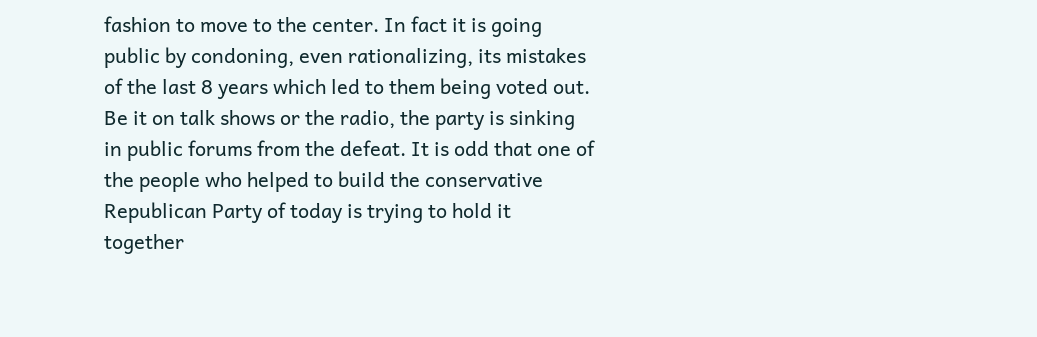fashion to move to the center. In fact it is going public by condoning, even rationalizing, its mistakes of the last 8 years which led to them being voted out. Be it on talk shows or the radio, the party is sinking in public forums from the defeat. It is odd that one of the people who helped to build the conservative Republican Party of today is trying to hold it together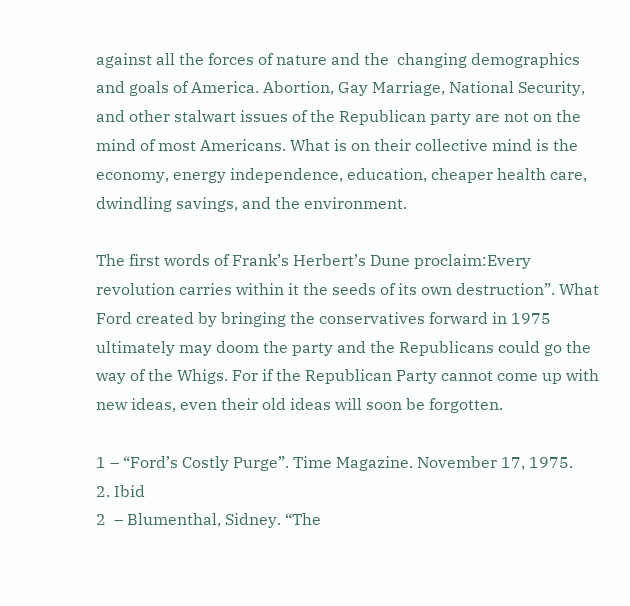against all the forces of nature and the  changing demographics and goals of America. Abortion, Gay Marriage, National Security, and other stalwart issues of the Republican party are not on the mind of most Americans. What is on their collective mind is the economy, energy independence, education, cheaper health care, dwindling savings, and the environment.

The first words of Frank’s Herbert’s Dune proclaim:Every revolution carries within it the seeds of its own destruction”. What Ford created by bringing the conservatives forward in 1975 ultimately may doom the party and the Republicans could go the way of the Whigs. For if the Republican Party cannot come up with new ideas, even their old ideas will soon be forgotten.

1 – “Ford’s Costly Purge”. Time Magazine. November 17, 1975.
2. Ibid
2  – Blumenthal, Sidney. “The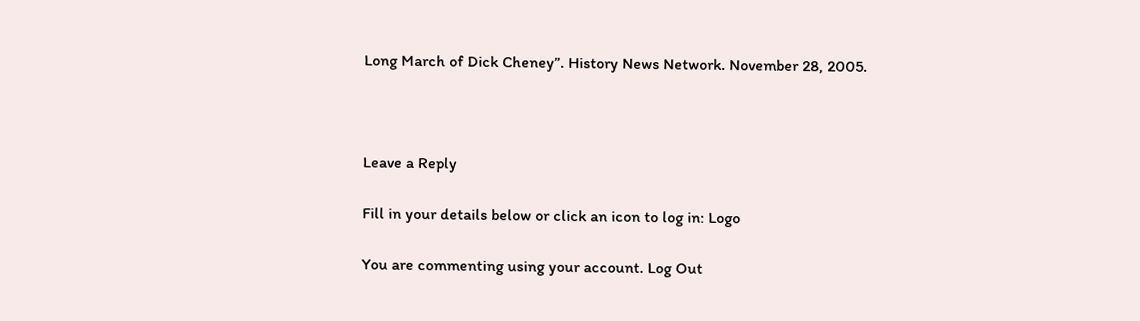Long March of Dick Cheney”. History News Network. November 28, 2005.



Leave a Reply

Fill in your details below or click an icon to log in: Logo

You are commenting using your account. Log Out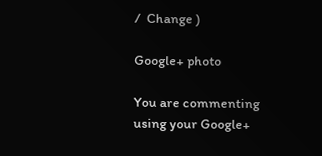/  Change )

Google+ photo

You are commenting using your Google+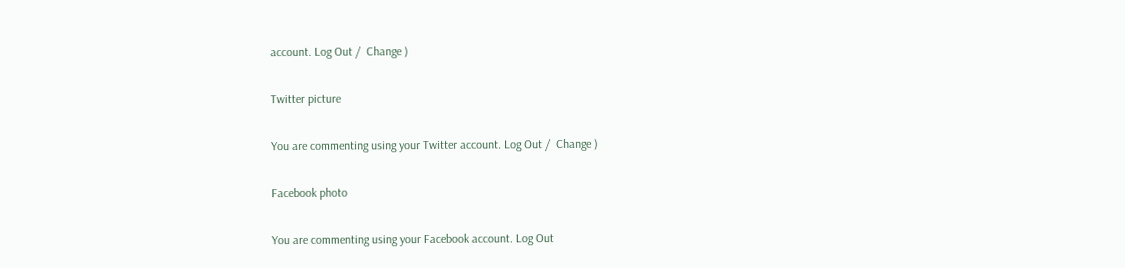account. Log Out /  Change )

Twitter picture

You are commenting using your Twitter account. Log Out /  Change )

Facebook photo

You are commenting using your Facebook account. Log Out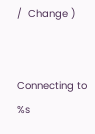/  Change )


Connecting to %s